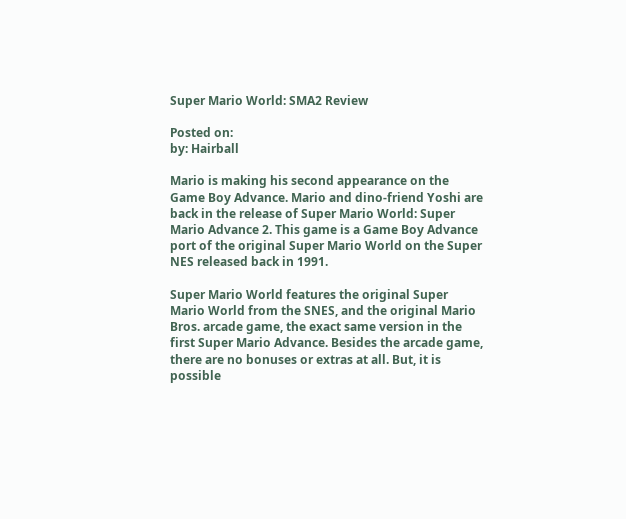Super Mario World: SMA2 Review

Posted on:
by: Hairball

Mario is making his second appearance on the Game Boy Advance. Mario and dino-friend Yoshi are back in the release of Super Mario World: Super Mario Advance 2. This game is a Game Boy Advance port of the original Super Mario World on the Super NES released back in 1991.

Super Mario World features the original Super Mario World from the SNES, and the original Mario Bros. arcade game, the exact same version in the first Super Mario Advance. Besides the arcade game, there are no bonuses or extras at all. But, it is possible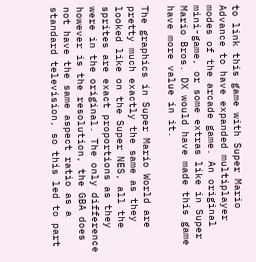to link this game with Super Mario Advance to have expanded multiplayer modes of the arcade game. An original mini-game, or some extras like in Super Mario Bros. DX would have made this game have more value in it.

The graphics in Super Mario World are pretty much exactly the same as they looked like on the Super NES, all the sprites are exact proportions as they were in the original. The only difference however is the resolution, the GBA does not have the same aspect ratio as a standard television, so this led to part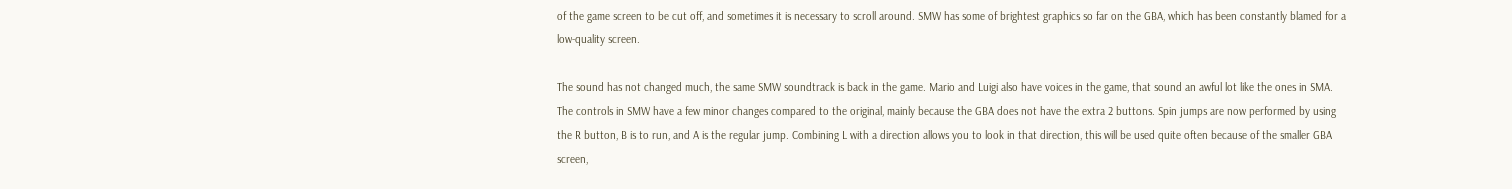of the game screen to be cut off, and sometimes it is necessary to scroll around. SMW has some of brightest graphics so far on the GBA, which has been constantly blamed for a low-quality screen.

The sound has not changed much, the same SMW soundtrack is back in the game. Mario and Luigi also have voices in the game, that sound an awful lot like the ones in SMA. The controls in SMW have a few minor changes compared to the original, mainly because the GBA does not have the extra 2 buttons. Spin jumps are now performed by using the R button, B is to run, and A is the regular jump. Combining L with a direction allows you to look in that direction, this will be used quite often because of the smaller GBA screen,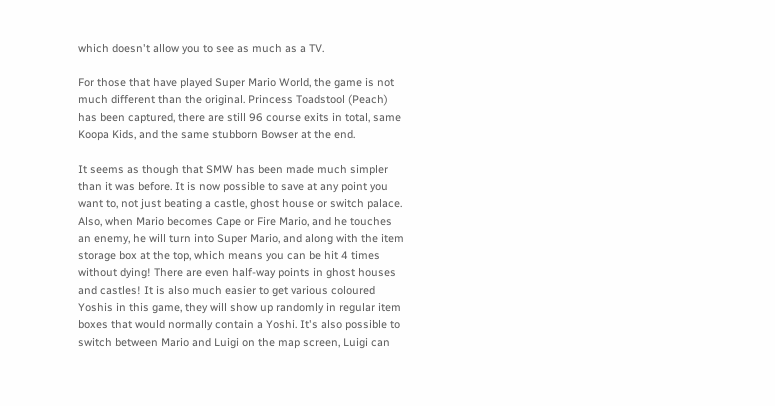which doesn't allow you to see as much as a TV.

For those that have played Super Mario World, the game is not much different than the original. Princess Toadstool (Peach) has been captured, there are still 96 course exits in total, same Koopa Kids, and the same stubborn Bowser at the end.

It seems as though that SMW has been made much simpler than it was before. It is now possible to save at any point you want to, not just beating a castle, ghost house or switch palace. Also, when Mario becomes Cape or Fire Mario, and he touches an enemy, he will turn into Super Mario, and along with the item storage box at the top, which means you can be hit 4 times without dying! There are even half-way points in ghost houses and castles! It is also much easier to get various coloured Yoshis in this game, they will show up randomly in regular item boxes that would normally contain a Yoshi. It's also possible to switch between Mario and Luigi on the map screen, Luigi can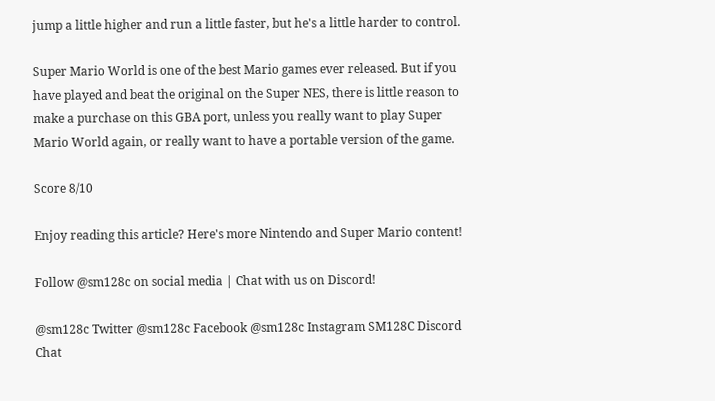jump a little higher and run a little faster, but he's a little harder to control.

Super Mario World is one of the best Mario games ever released. But if you have played and beat the original on the Super NES, there is little reason to make a purchase on this GBA port, unless you really want to play Super Mario World again, or really want to have a portable version of the game.

Score 8/10

Enjoy reading this article? Here's more Nintendo and Super Mario content!

Follow @sm128c on social media | Chat with us on Discord!

@sm128c Twitter @sm128c Facebook @sm128c Instagram SM128C Discord Chat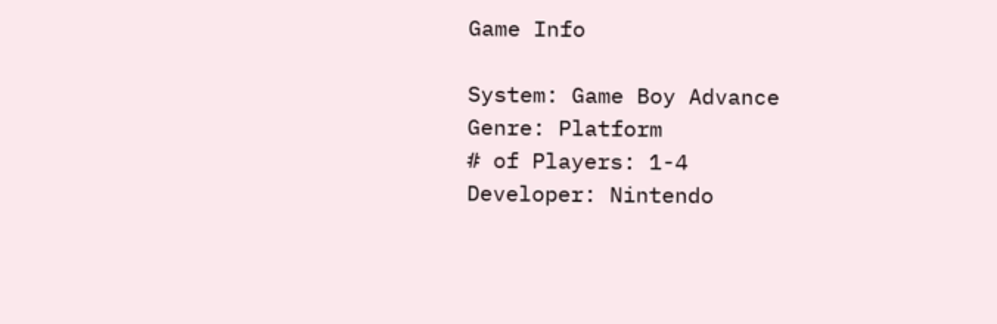Game Info

System: Game Boy Advance
Genre: Platform
# of Players: 1-4
Developer: Nintendo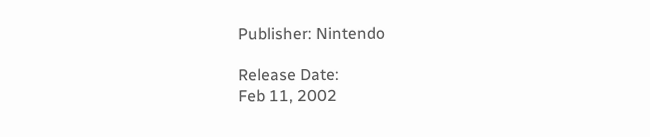Publisher: Nintendo

Release Date:
Feb 11, 2002